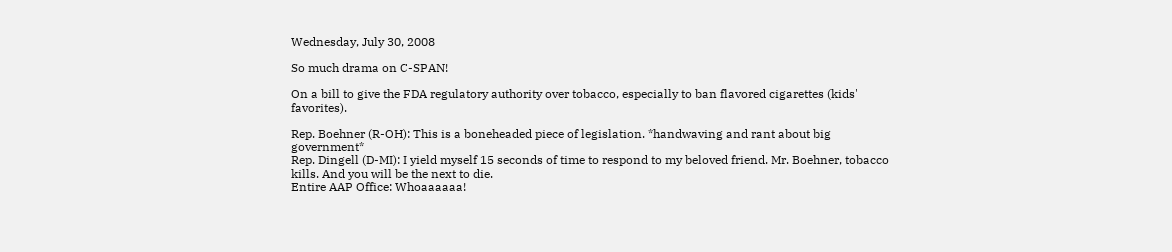Wednesday, July 30, 2008

So much drama on C-SPAN!

On a bill to give the FDA regulatory authority over tobacco, especially to ban flavored cigarettes (kids' favorites).

Rep. Boehner (R-OH): This is a boneheaded piece of legislation. *handwaving and rant about big government*
Rep. Dingell (D-MI): I yield myself 15 seconds of time to respond to my beloved friend. Mr. Boehner, tobacco kills. And you will be the next to die.
Entire AAP Office: Whoaaaaaa!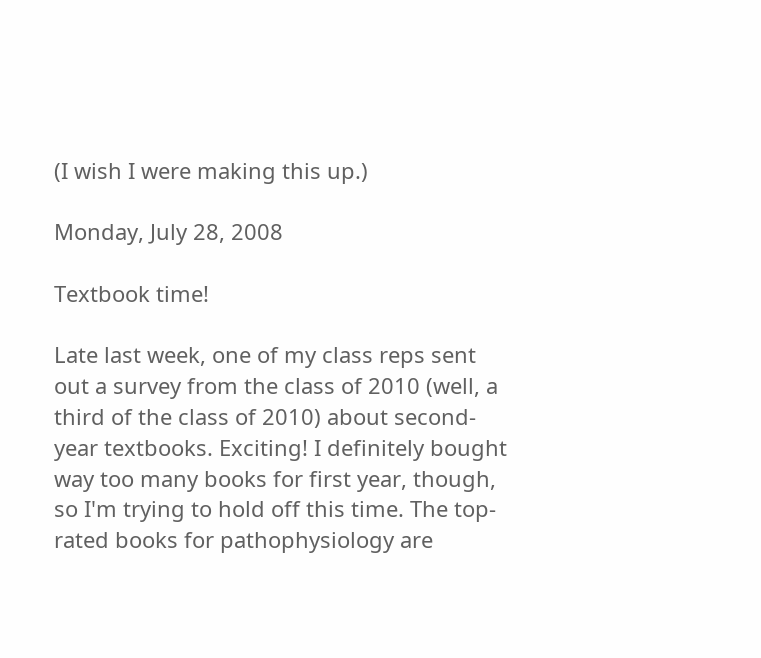(I wish I were making this up.)

Monday, July 28, 2008

Textbook time!

Late last week, one of my class reps sent out a survey from the class of 2010 (well, a third of the class of 2010) about second-year textbooks. Exciting! I definitely bought way too many books for first year, though, so I'm trying to hold off this time. The top-rated books for pathophysiology are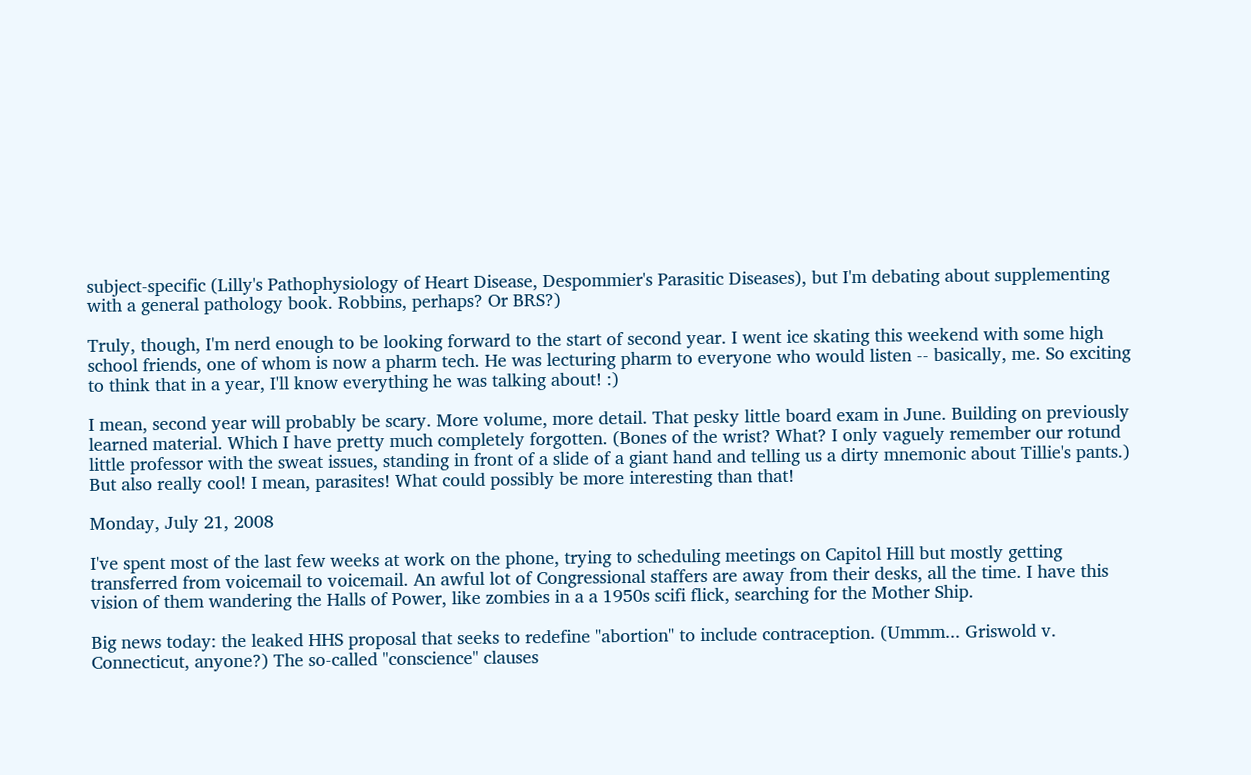subject-specific (Lilly's Pathophysiology of Heart Disease, Despommier's Parasitic Diseases), but I'm debating about supplementing with a general pathology book. Robbins, perhaps? Or BRS?)

Truly, though, I'm nerd enough to be looking forward to the start of second year. I went ice skating this weekend with some high school friends, one of whom is now a pharm tech. He was lecturing pharm to everyone who would listen -- basically, me. So exciting to think that in a year, I'll know everything he was talking about! :)

I mean, second year will probably be scary. More volume, more detail. That pesky little board exam in June. Building on previously learned material. Which I have pretty much completely forgotten. (Bones of the wrist? What? I only vaguely remember our rotund little professor with the sweat issues, standing in front of a slide of a giant hand and telling us a dirty mnemonic about Tillie's pants.) But also really cool! I mean, parasites! What could possibly be more interesting than that!

Monday, July 21, 2008

I've spent most of the last few weeks at work on the phone, trying to scheduling meetings on Capitol Hill but mostly getting transferred from voicemail to voicemail. An awful lot of Congressional staffers are away from their desks, all the time. I have this vision of them wandering the Halls of Power, like zombies in a a 1950s scifi flick, searching for the Mother Ship.

Big news today: the leaked HHS proposal that seeks to redefine "abortion" to include contraception. (Ummm... Griswold v. Connecticut, anyone?) The so-called "conscience" clauses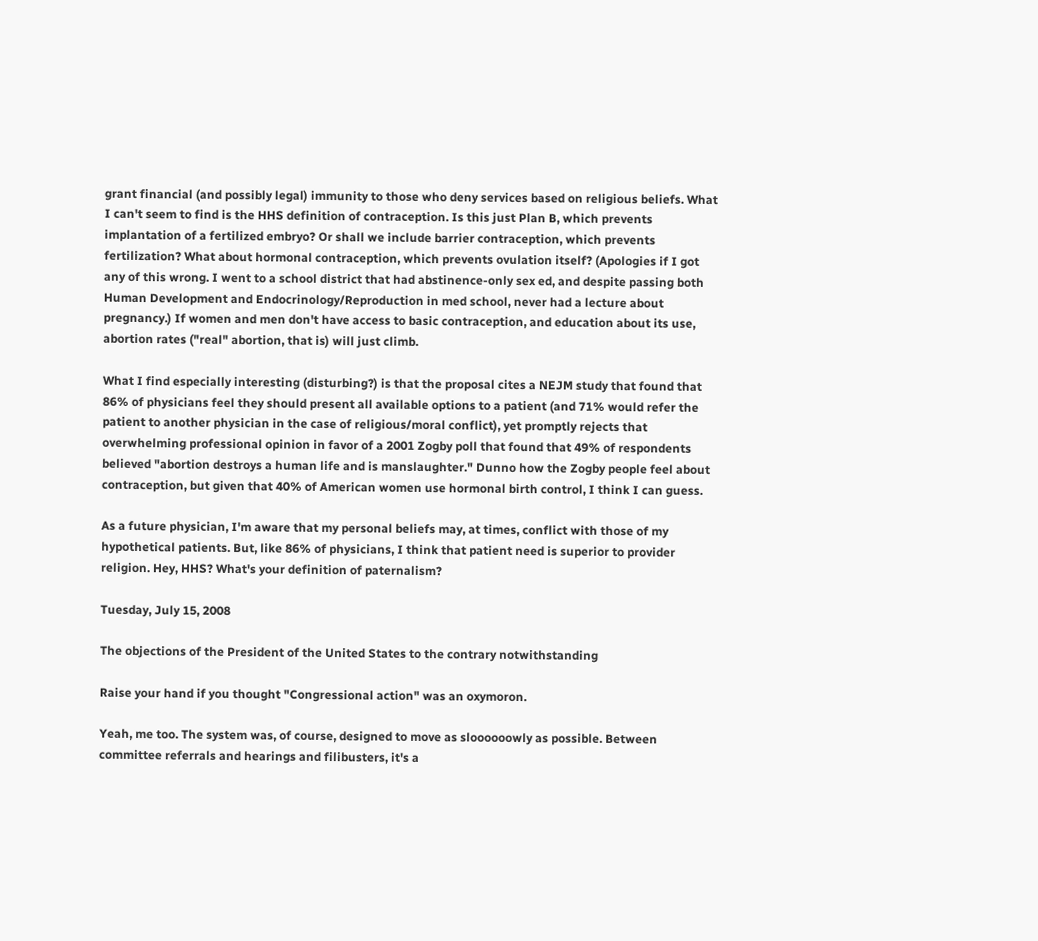grant financial (and possibly legal) immunity to those who deny services based on religious beliefs. What I can't seem to find is the HHS definition of contraception. Is this just Plan B, which prevents implantation of a fertilized embryo? Or shall we include barrier contraception, which prevents fertilization? What about hormonal contraception, which prevents ovulation itself? (Apologies if I got any of this wrong. I went to a school district that had abstinence-only sex ed, and despite passing both Human Development and Endocrinology/Reproduction in med school, never had a lecture about pregnancy.) If women and men don't have access to basic contraception, and education about its use, abortion rates ("real" abortion, that is) will just climb.

What I find especially interesting (disturbing?) is that the proposal cites a NEJM study that found that 86% of physicians feel they should present all available options to a patient (and 71% would refer the patient to another physician in the case of religious/moral conflict), yet promptly rejects that overwhelming professional opinion in favor of a 2001 Zogby poll that found that 49% of respondents believed "abortion destroys a human life and is manslaughter." Dunno how the Zogby people feel about contraception, but given that 40% of American women use hormonal birth control, I think I can guess.

As a future physician, I'm aware that my personal beliefs may, at times, conflict with those of my hypothetical patients. But, like 86% of physicians, I think that patient need is superior to provider religion. Hey, HHS? What's your definition of paternalism?

Tuesday, July 15, 2008

The objections of the President of the United States to the contrary notwithstanding

Raise your hand if you thought "Congressional action" was an oxymoron.

Yeah, me too. The system was, of course, designed to move as sloooooowly as possible. Between committee referrals and hearings and filibusters, it's a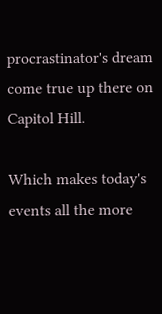procrastinator's dream come true up there on Capitol Hill.

Which makes today's events all the more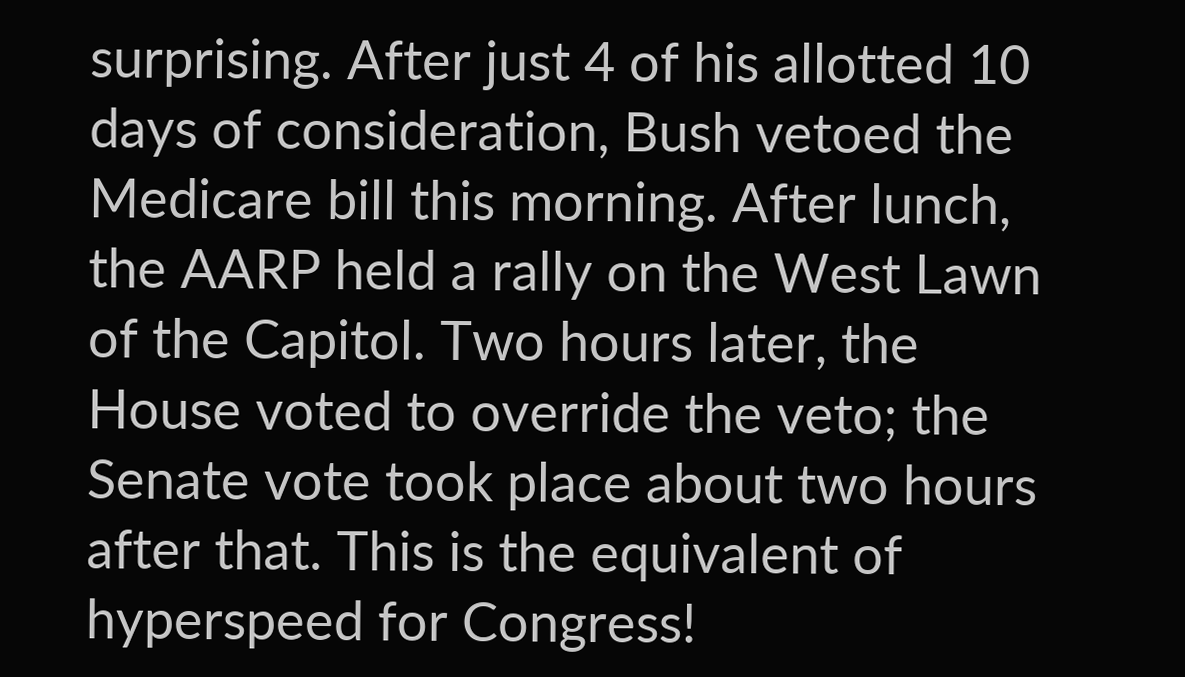surprising. After just 4 of his allotted 10 days of consideration, Bush vetoed the Medicare bill this morning. After lunch, the AARP held a rally on the West Lawn of the Capitol. Two hours later, the House voted to override the veto; the Senate vote took place about two hours after that. This is the equivalent of hyperspeed for Congress!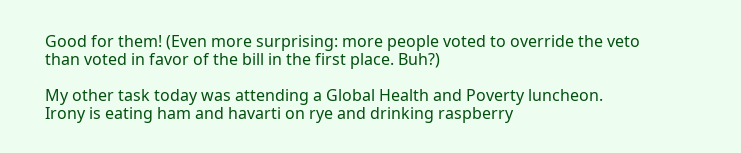Good for them! (Even more surprising: more people voted to override the veto than voted in favor of the bill in the first place. Buh?)

My other task today was attending a Global Health and Poverty luncheon. Irony is eating ham and havarti on rye and drinking raspberry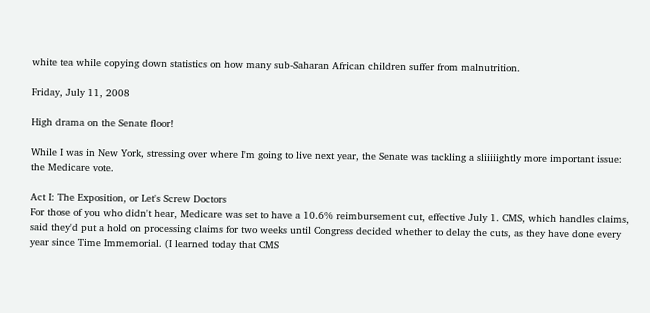white tea while copying down statistics on how many sub-Saharan African children suffer from malnutrition.

Friday, July 11, 2008

High drama on the Senate floor!

While I was in New York, stressing over where I'm going to live next year, the Senate was tackling a sliiiiightly more important issue: the Medicare vote.

Act I: The Exposition, or Let's Screw Doctors
For those of you who didn't hear, Medicare was set to have a 10.6% reimbursement cut, effective July 1. CMS, which handles claims, said they'd put a hold on processing claims for two weeks until Congress decided whether to delay the cuts, as they have done every year since Time Immemorial. (I learned today that CMS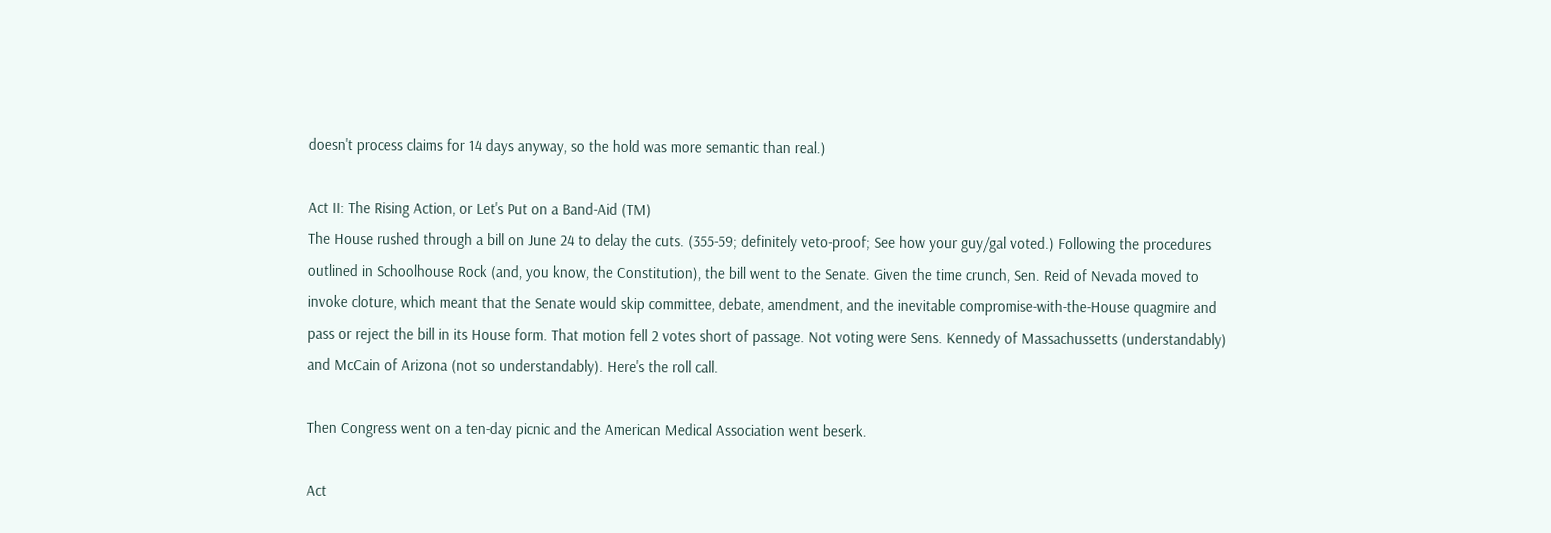doesn't process claims for 14 days anyway, so the hold was more semantic than real.)

Act II: The Rising Action, or Let's Put on a Band-Aid (TM)
The House rushed through a bill on June 24 to delay the cuts. (355-59; definitely veto-proof; See how your guy/gal voted.) Following the procedures outlined in Schoolhouse Rock (and, you know, the Constitution), the bill went to the Senate. Given the time crunch, Sen. Reid of Nevada moved to invoke cloture, which meant that the Senate would skip committee, debate, amendment, and the inevitable compromise-with-the-House quagmire and pass or reject the bill in its House form. That motion fell 2 votes short of passage. Not voting were Sens. Kennedy of Massachussetts (understandably) and McCain of Arizona (not so understandably). Here's the roll call.

Then Congress went on a ten-day picnic and the American Medical Association went beserk.

Act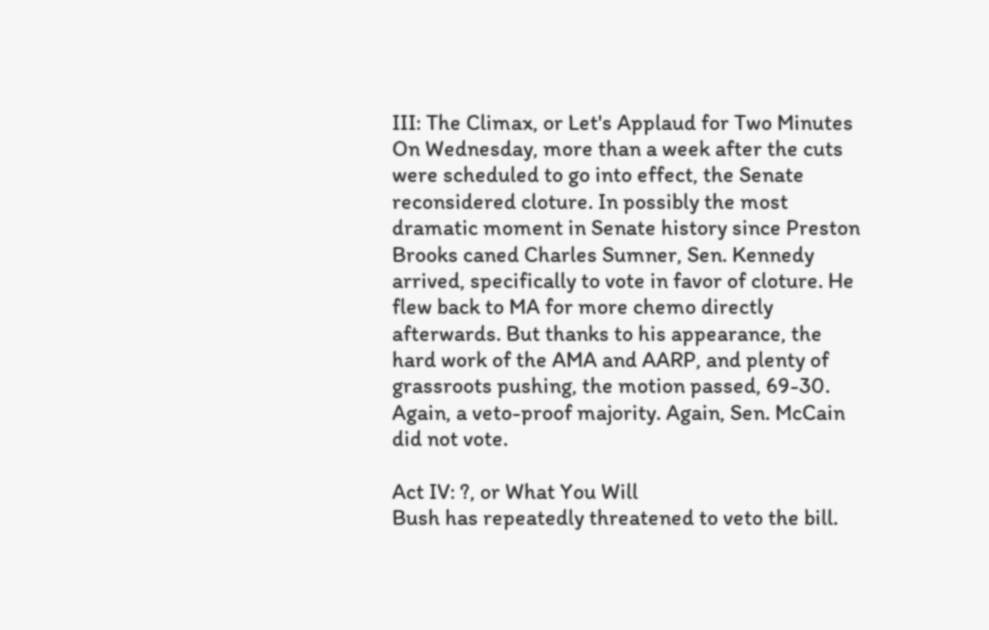III: The Climax, or Let's Applaud for Two Minutes
On Wednesday, more than a week after the cuts were scheduled to go into effect, the Senate reconsidered cloture. In possibly the most dramatic moment in Senate history since Preston Brooks caned Charles Sumner, Sen. Kennedy arrived, specifically to vote in favor of cloture. He flew back to MA for more chemo directly afterwards. But thanks to his appearance, the hard work of the AMA and AARP, and plenty of grassroots pushing, the motion passed, 69-30. Again, a veto-proof majority. Again, Sen. McCain did not vote.

Act IV: ?, or What You Will
Bush has repeatedly threatened to veto the bill.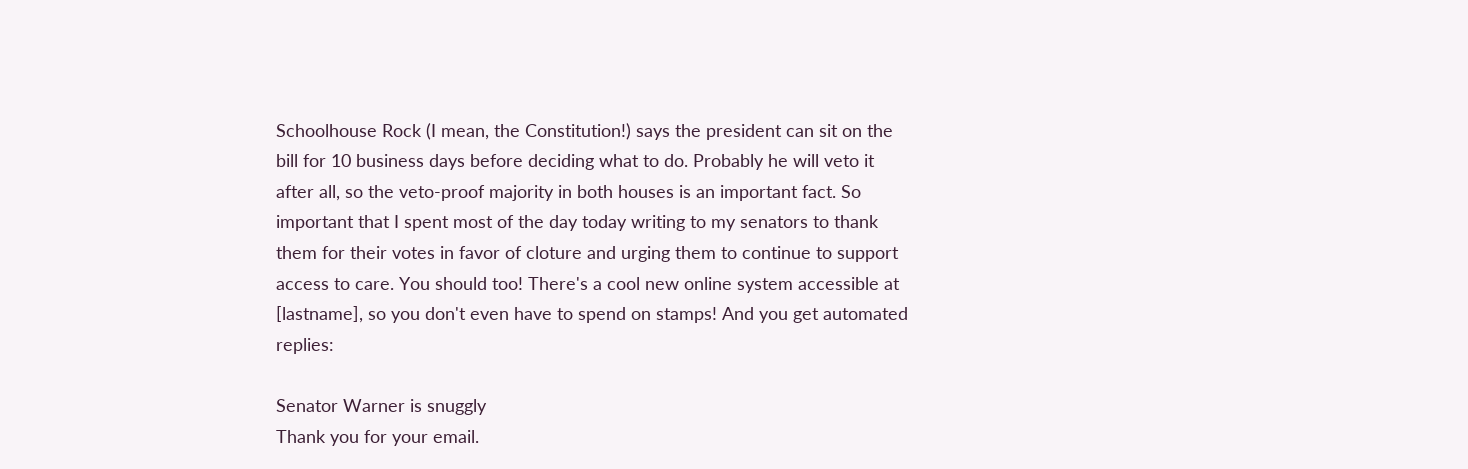Schoolhouse Rock (I mean, the Constitution!) says the president can sit on the bill for 10 business days before deciding what to do. Probably he will veto it after all, so the veto-proof majority in both houses is an important fact. So important that I spent most of the day today writing to my senators to thank them for their votes in favor of cloture and urging them to continue to support access to care. You should too! There's a cool new online system accessible at [lastname], so you don't even have to spend on stamps! And you get automated replies:

Senator Warner is snuggly
Thank you for your email.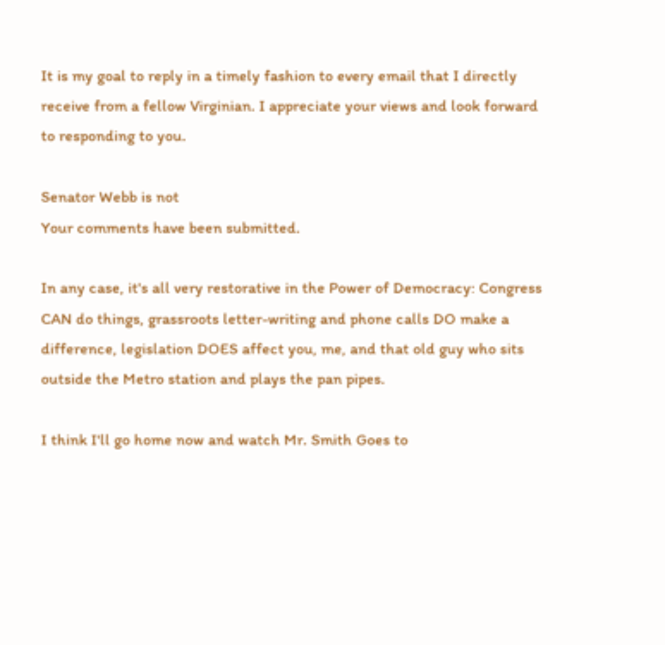It is my goal to reply in a timely fashion to every email that I directly receive from a fellow Virginian. I appreciate your views and look forward to responding to you.

Senator Webb is not
Your comments have been submitted.

In any case, it's all very restorative in the Power of Democracy: Congress CAN do things, grassroots letter-writing and phone calls DO make a difference, legislation DOES affect you, me, and that old guy who sits outside the Metro station and plays the pan pipes.

I think I'll go home now and watch Mr. Smith Goes to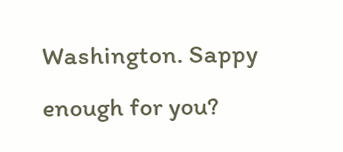Washington. Sappy enough for you?